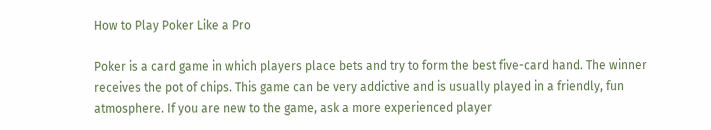How to Play Poker Like a Pro

Poker is a card game in which players place bets and try to form the best five-card hand. The winner receives the pot of chips. This game can be very addictive and is usually played in a friendly, fun atmosphere. If you are new to the game, ask a more experienced player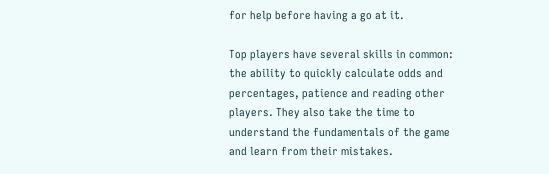for help before having a go at it.

Top players have several skills in common: the ability to quickly calculate odds and percentages, patience and reading other players. They also take the time to understand the fundamentals of the game and learn from their mistakes.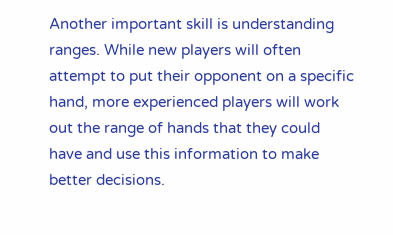Another important skill is understanding ranges. While new players will often attempt to put their opponent on a specific hand, more experienced players will work out the range of hands that they could have and use this information to make better decisions.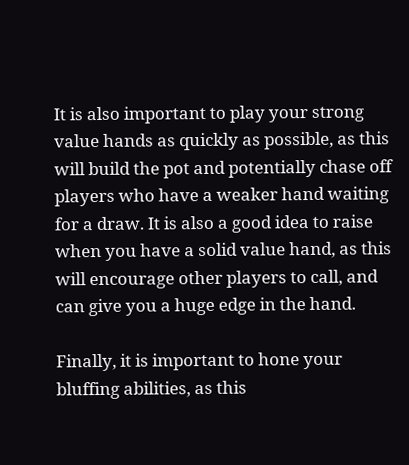It is also important to play your strong value hands as quickly as possible, as this will build the pot and potentially chase off players who have a weaker hand waiting for a draw. It is also a good idea to raise when you have a solid value hand, as this will encourage other players to call, and can give you a huge edge in the hand.

Finally, it is important to hone your bluffing abilities, as this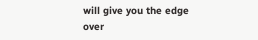will give you the edge over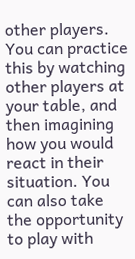other players. You can practice this by watching other players at your table, and then imagining how you would react in their situation. You can also take the opportunity to play with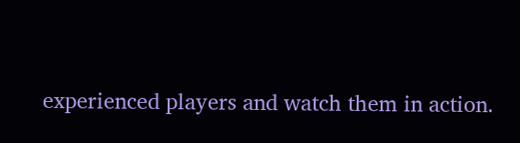experienced players and watch them in action.